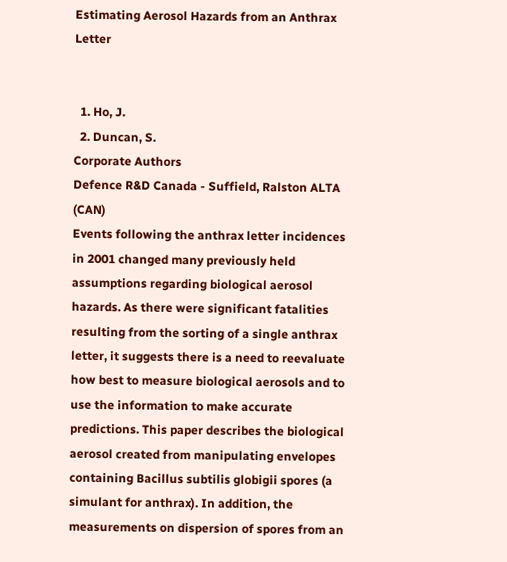Estimating Aerosol Hazards from an Anthrax Letter


  1. Ho, J.
  2. Duncan, S.
Corporate Authors
Defence R&D Canada - Suffield, Ralston ALTA (CAN)
Events following the anthrax letter incidences in 2001 changed many previously held assumptions regarding biological aerosol hazards. As there were significant fatalities resulting from the sorting of a single anthrax letter, it suggests there is a need to reevaluate how best to measure biological aerosols and to use the information to make accurate predictions. This paper describes the biological aerosol created from manipulating envelopes containing Bacillus subtilis globigii spores (a simulant for anthrax). In addition, the measurements on dispersion of spores from an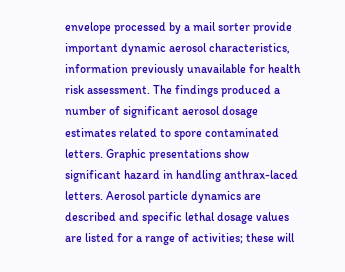envelope processed by a mail sorter provide important dynamic aerosol characteristics, information previously unavailable for health risk assessment. The findings produced a number of significant aerosol dosage estimates related to spore contaminated letters. Graphic presentations show significant hazard in handling anthrax-laced letters. Aerosol particle dynamics are described and specific lethal dosage values are listed for a range of activities; these will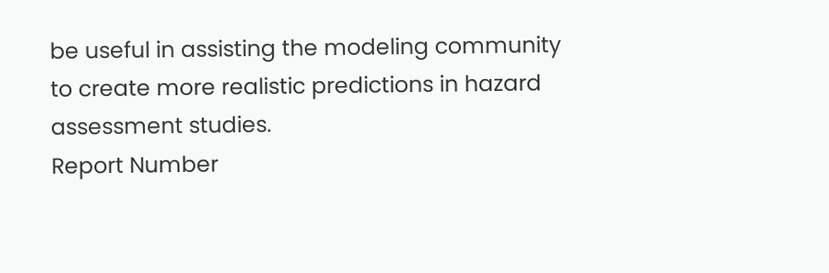be useful in assisting the modeling community to create more realistic predictions in hazard assessment studies.
Report Number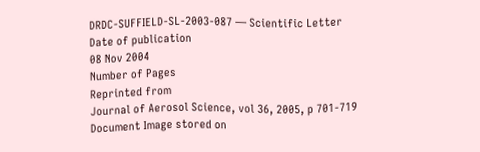DRDC-SUFFIELD-SL-2003-087 — Scientific Letter
Date of publication
08 Nov 2004
Number of Pages
Reprinted from
Journal of Aerosol Science, vol 36, 2005, p 701-719
Document Image stored on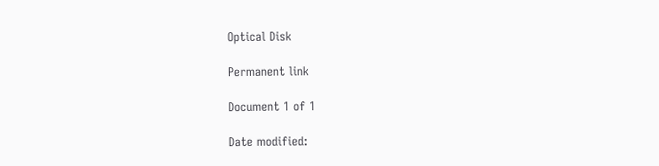Optical Disk

Permanent link

Document 1 of 1

Date modified: